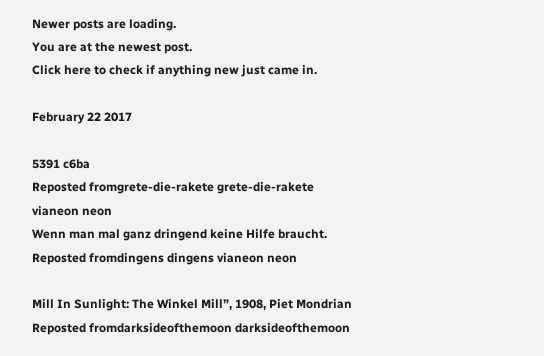Newer posts are loading.
You are at the newest post.
Click here to check if anything new just came in.

February 22 2017

5391 c6ba
Reposted fromgrete-die-rakete grete-die-rakete vianeon neon
Wenn man mal ganz dringend keine Hilfe braucht.
Reposted fromdingens dingens vianeon neon

Mill In Sunlight: The Winkel Mill”, 1908, Piet Mondrian
Reposted fromdarksideofthemoon darksideofthemoon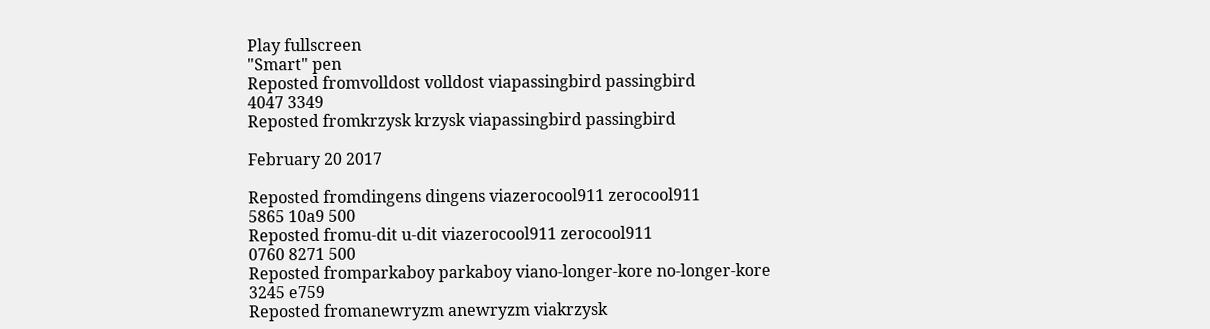Play fullscreen
"Smart" pen
Reposted fromvolldost volldost viapassingbird passingbird
4047 3349
Reposted fromkrzysk krzysk viapassingbird passingbird

February 20 2017

Reposted fromdingens dingens viazerocool911 zerocool911
5865 10a9 500
Reposted fromu-dit u-dit viazerocool911 zerocool911
0760 8271 500
Reposted fromparkaboy parkaboy viano-longer-kore no-longer-kore
3245 e759
Reposted fromanewryzm anewryzm viakrzysk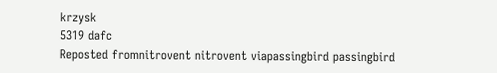krzysk
5319 dafc
Reposted fromnitrovent nitrovent viapassingbird passingbird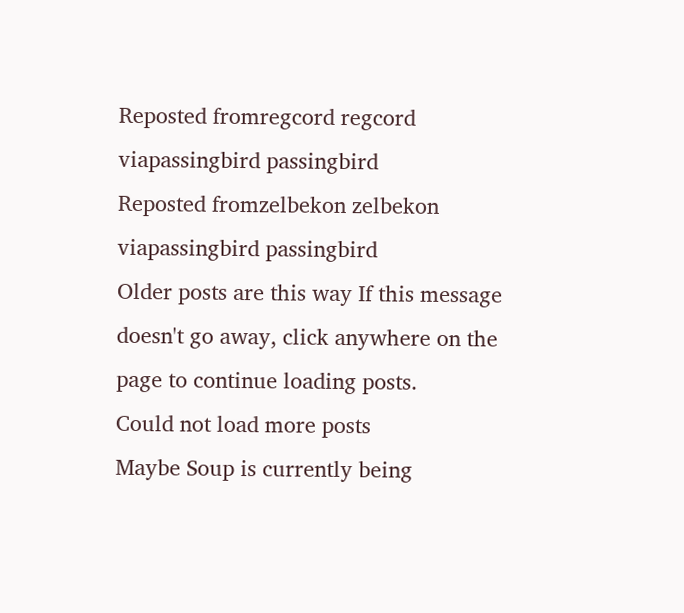Reposted fromregcord regcord viapassingbird passingbird
Reposted fromzelbekon zelbekon viapassingbird passingbird
Older posts are this way If this message doesn't go away, click anywhere on the page to continue loading posts.
Could not load more posts
Maybe Soup is currently being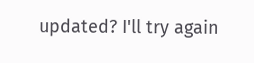updated? I'll try again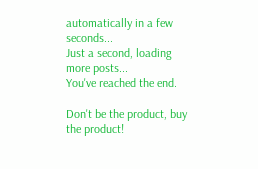automatically in a few seconds...
Just a second, loading more posts...
You've reached the end.

Don't be the product, buy the product!